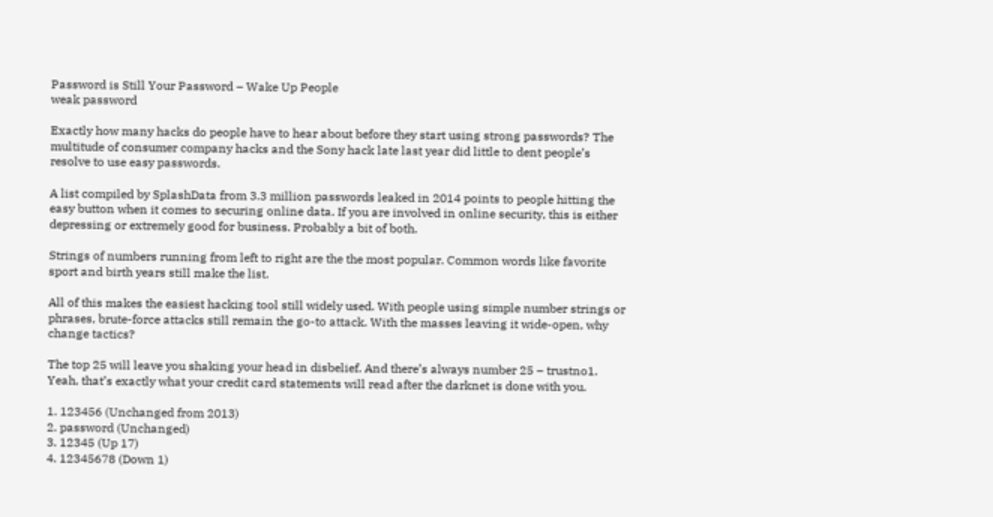Password is Still Your Password – Wake Up People
weak password

Exactly how many hacks do people have to hear about before they start using strong passwords? The multitude of consumer company hacks and the Sony hack late last year did little to dent people’s resolve to use easy passwords.

A list compiled by SplashData from 3.3 million passwords leaked in 2014 points to people hitting the easy button when it comes to securing online data. If you are involved in online security, this is either depressing or extremely good for business. Probably a bit of both.

Strings of numbers running from left to right are the the most popular. Common words like favorite sport and birth years still make the list.

All of this makes the easiest hacking tool still widely used. With people using simple number strings or phrases, brute-force attacks still remain the go-to attack. With the masses leaving it wide-open, why change tactics?

The top 25 will leave you shaking your head in disbelief. And there’s always number 25 – trustno1. Yeah, that’s exactly what your credit card statements will read after the darknet is done with you.

1. 123456 (Unchanged from 2013)
2. password (Unchanged)
3. 12345 (Up 17)
4. 12345678 (Down 1)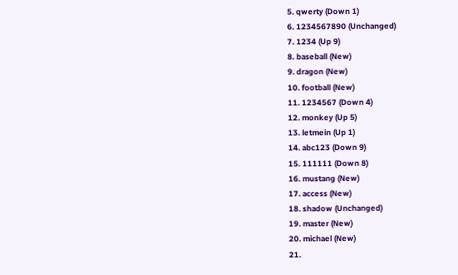5. qwerty (Down 1)
6. 1234567890 (Unchanged)
7. 1234 (Up 9)
8. baseball (New)
9. dragon (New)
10. football (New)
11. 1234567 (Down 4)
12. monkey (Up 5)
13. letmein (Up 1)
14. abc123 (Down 9)
15. 111111 (Down 8)
16. mustang (New)
17. access (New)
18. shadow (Unchanged)
19. master (New)
20. michael (New)
21.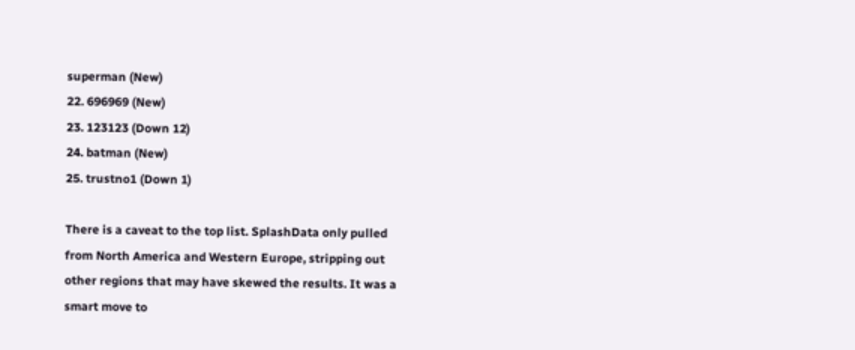superman (New)
22. 696969 (New)
23. 123123 (Down 12)
24. batman (New)
25. trustno1 (Down 1)

There is a caveat to the top list. SplashData only pulled from North America and Western Europe, stripping out other regions that may have skewed the results. It was a smart move to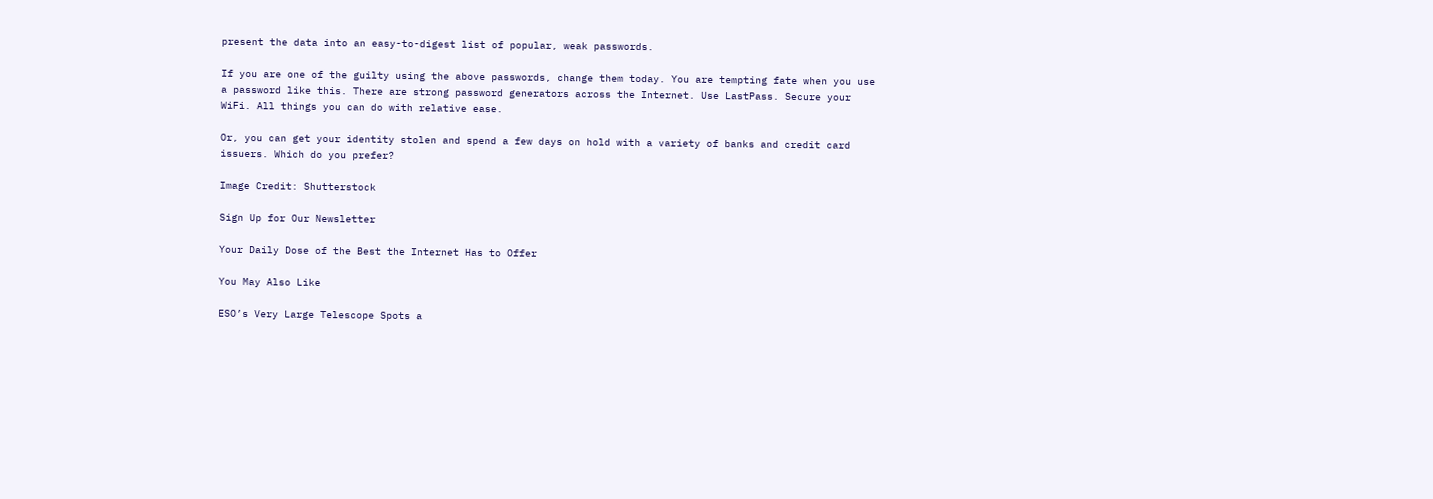present the data into an easy-to-digest list of popular, weak passwords.

If you are one of the guilty using the above passwords, change them today. You are tempting fate when you use a password like this. There are strong password generators across the Internet. Use LastPass. Secure your WiFi. All things you can do with relative ease.

Or, you can get your identity stolen and spend a few days on hold with a variety of banks and credit card issuers. Which do you prefer?

Image Credit: Shutterstock

Sign Up for Our Newsletter

Your Daily Dose of the Best the Internet Has to Offer

You May Also Like

ESO’s Very Large Telescope Spots a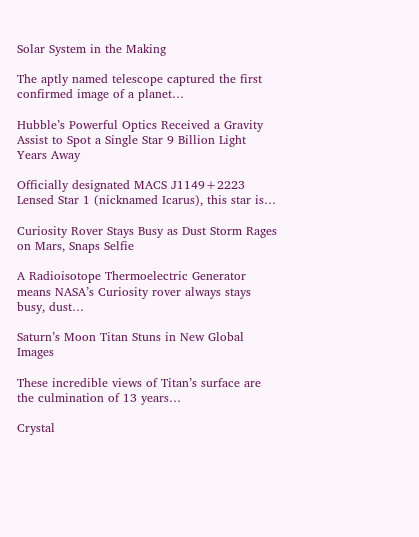Solar System in the Making

The aptly named telescope captured the first confirmed image of a planet…

Hubble’s Powerful Optics Received a Gravity Assist to Spot a Single Star 9 Billion Light Years Away

Officially designated MACS J1149+2223 Lensed Star 1 (nicknamed Icarus), this star is…

Curiosity Rover Stays Busy as Dust Storm Rages on Mars, Snaps Selfie

A Radioisotope Thermoelectric Generator means NASA’s Curiosity rover always stays busy, dust…

Saturn’s Moon Titan Stuns in New Global Images

These incredible views of Titan’s surface are the culmination of 13 years…

Crystal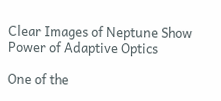Clear Images of Neptune Show Power of Adaptive Optics

One of the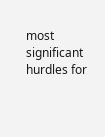most significant hurdles for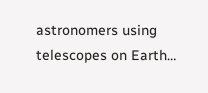astronomers using telescopes on Earth…